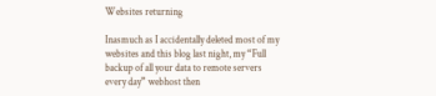Websites returning

Inasmuch as I accidentally deleted most of my websites and this blog last night, my “Full backup of all your data to remote servers every day” webhost then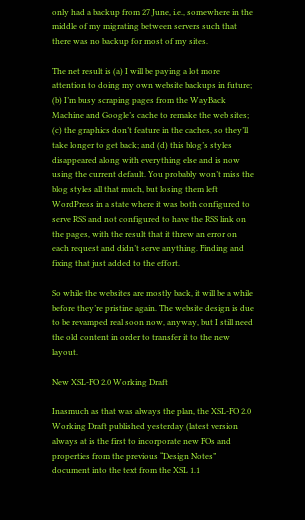only had a backup from 27 June, i.e., somewhere in the middle of my migrating between servers such that there was no backup for most of my sites.

The net result is (a) I will be paying a lot more attention to doing my own website backups in future; (b) I’m busy scraping pages from the WayBack Machine and Google’s cache to remake the web sites; (c) the graphics don’t feature in the caches, so they’ll take longer to get back; and (d) this blog’s styles disappeared along with everything else and is now using the current default. You probably won’t miss the blog styles all that much, but losing them left WordPress in a state where it was both configured to serve RSS and not configured to have the RSS link on the pages, with the result that it threw an error on each request and didn’t serve anything. Finding and fixing that just added to the effort.

So while the websites are mostly back, it will be a while before they’re pristine again. The website design is due to be revamped real soon now, anyway, but I still need the old content in order to transfer it to the new layout.

New XSL-FO 2.0 Working Draft

Inasmuch as that was always the plan, the XSL-FO 2.0 Working Draft published yesterday (latest version always at is the first to incorporate new FOs and properties from the previous “Design Notes” document into the text from the XSL 1.1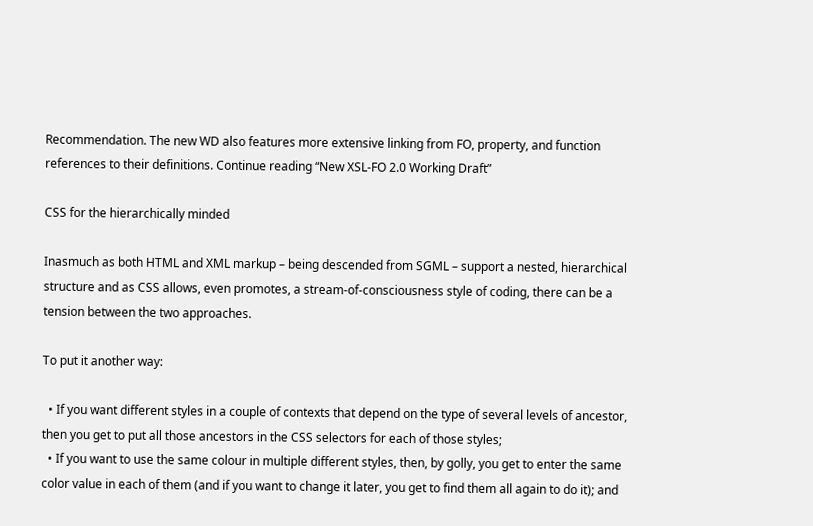Recommendation. The new WD also features more extensive linking from FO, property, and function references to their definitions. Continue reading “New XSL-FO 2.0 Working Draft”

CSS for the hierarchically minded

Inasmuch as both HTML and XML markup – being descended from SGML – support a nested, hierarchical structure and as CSS allows, even promotes, a stream-of-consciousness style of coding, there can be a tension between the two approaches.

To put it another way:

  • If you want different styles in a couple of contexts that depend on the type of several levels of ancestor, then you get to put all those ancestors in the CSS selectors for each of those styles;
  • If you want to use the same colour in multiple different styles, then, by golly, you get to enter the same color value in each of them (and if you want to change it later, you get to find them all again to do it); and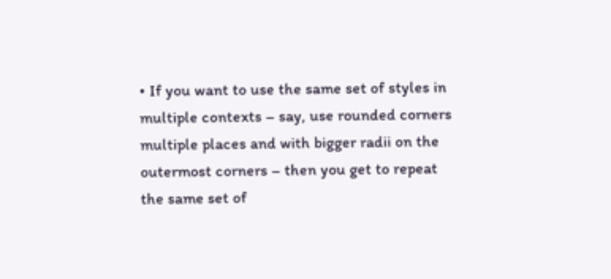• If you want to use the same set of styles in multiple contexts – say, use rounded corners multiple places and with bigger radii on the outermost corners – then you get to repeat the same set of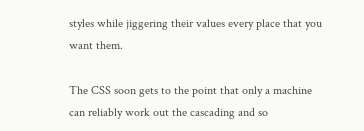styles while jiggering their values every place that you want them.

The CSS soon gets to the point that only a machine can reliably work out the cascading and so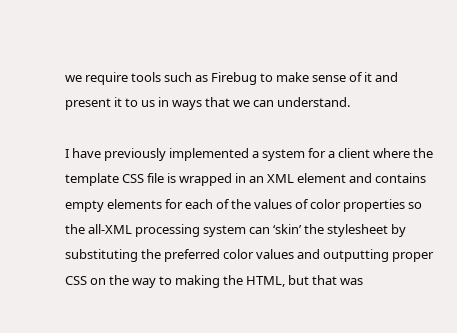we require tools such as Firebug to make sense of it and present it to us in ways that we can understand.

I have previously implemented a system for a client where the template CSS file is wrapped in an XML element and contains empty elements for each of the values of color properties so the all-XML processing system can ‘skin’ the stylesheet by substituting the preferred color values and outputting proper CSS on the way to making the HTML, but that was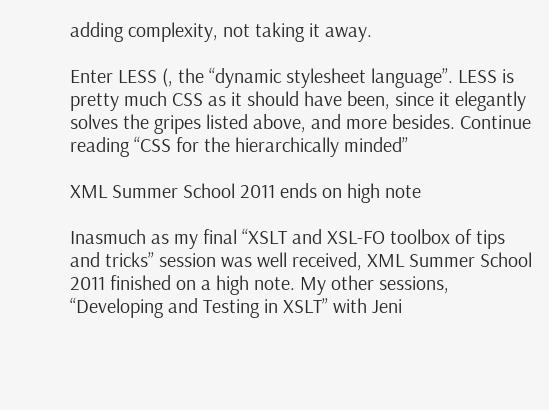adding complexity, not taking it away.

Enter LESS (, the “dynamic stylesheet language”. LESS is pretty much CSS as it should have been, since it elegantly solves the gripes listed above, and more besides. Continue reading “CSS for the hierarchically minded”

XML Summer School 2011 ends on high note

Inasmuch as my final “XSLT and XSL-FO toolbox of tips and tricks” session was well received, XML Summer School 2011 finished on a high note. My other sessions, “Developing and Testing in XSLT” with Jeni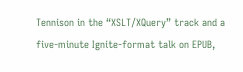Tennison in the “XSLT/XQuery” track and a five-minute Ignite-format talk on EPUB,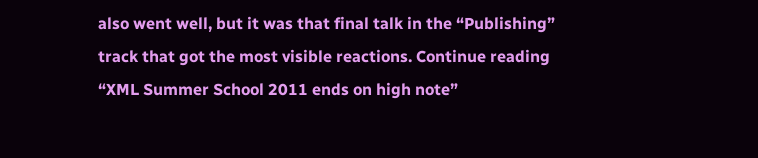also went well, but it was that final talk in the “Publishing” track that got the most visible reactions. Continue reading “XML Summer School 2011 ends on high note”